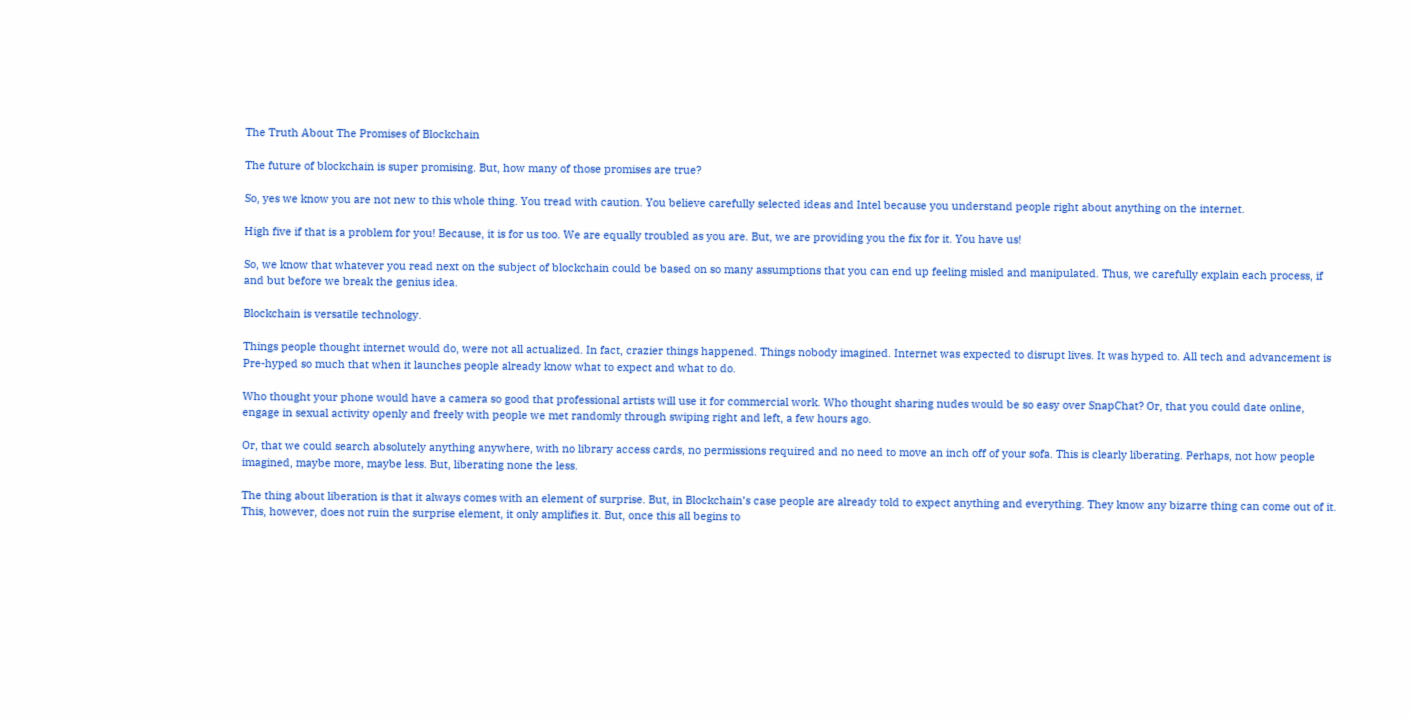The Truth About The Promises of Blockchain

The future of blockchain is super promising. But, how many of those promises are true?

So, yes we know you are not new to this whole thing. You tread with caution. You believe carefully selected ideas and Intel because you understand people right about anything on the internet.

High five if that is a problem for you! Because, it is for us too. We are equally troubled as you are. But, we are providing you the fix for it. You have us!

So, we know that whatever you read next on the subject of blockchain could be based on so many assumptions that you can end up feeling misled and manipulated. Thus, we carefully explain each process, if and but before we break the genius idea.

Blockchain is versatile technology.

Things people thought internet would do, were not all actualized. In fact, crazier things happened. Things nobody imagined. Internet was expected to disrupt lives. It was hyped to. All tech and advancement is Pre-hyped so much that when it launches people already know what to expect and what to do.

Who thought your phone would have a camera so good that professional artists will use it for commercial work. Who thought sharing nudes would be so easy over SnapChat? Or, that you could date online, engage in sexual activity openly and freely with people we met randomly through swiping right and left, a few hours ago.

Or, that we could search absolutely anything anywhere, with no library access cards, no permissions required and no need to move an inch off of your sofa. This is clearly liberating. Perhaps, not how people imagined, maybe more, maybe less. But, liberating none the less.

The thing about liberation is that it always comes with an element of surprise. But, in Blockchain’s case people are already told to expect anything and everything. They know any bizarre thing can come out of it. This, however, does not ruin the surprise element, it only amplifies it. But, once this all begins to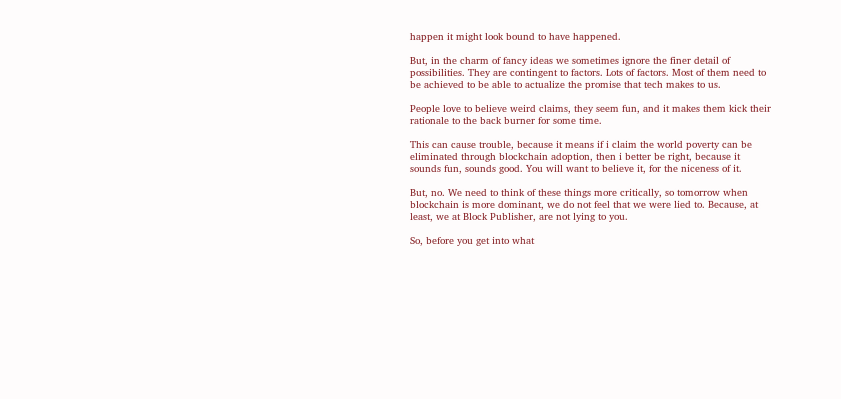happen it might look bound to have happened.

But, in the charm of fancy ideas we sometimes ignore the finer detail of possibilities. They are contingent to factors. Lots of factors. Most of them need to be achieved to be able to actualize the promise that tech makes to us.

People love to believe weird claims, they seem fun, and it makes them kick their rationale to the back burner for some time.

This can cause trouble, because it means if i claim the world poverty can be eliminated through blockchain adoption, then i better be right, because it sounds fun, sounds good. You will want to believe it, for the niceness of it.

But, no. We need to think of these things more critically, so tomorrow when blockchain is more dominant, we do not feel that we were lied to. Because, at least, we at Block Publisher, are not lying to you.

So, before you get into what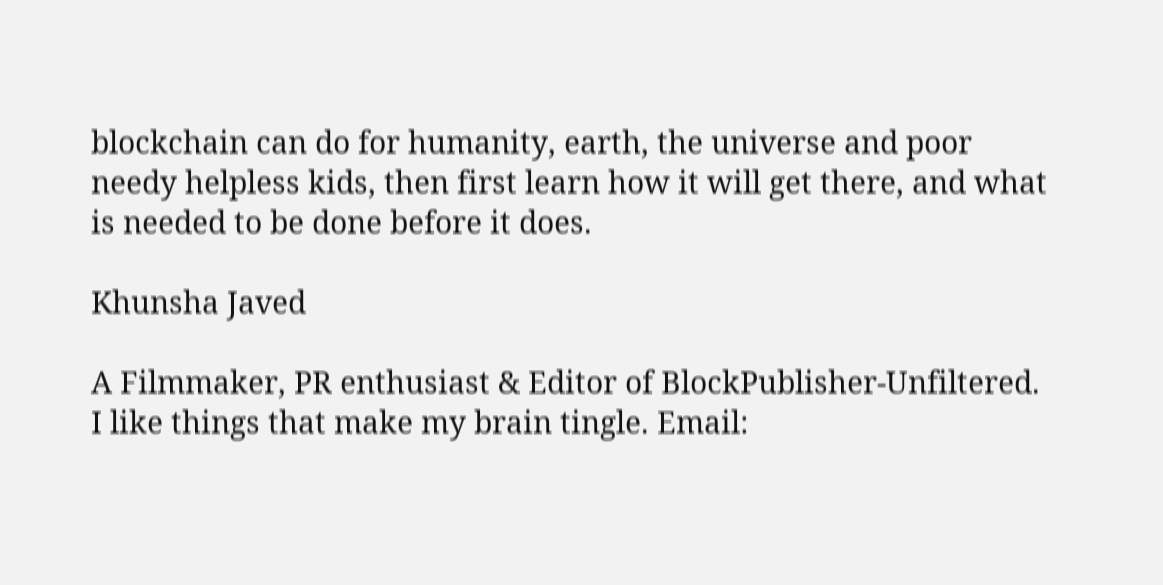blockchain can do for humanity, earth, the universe and poor needy helpless kids, then first learn how it will get there, and what is needed to be done before it does.

Khunsha Javed

A Filmmaker, PR enthusiast & Editor of BlockPublisher-Unfiltered. I like things that make my brain tingle. Email: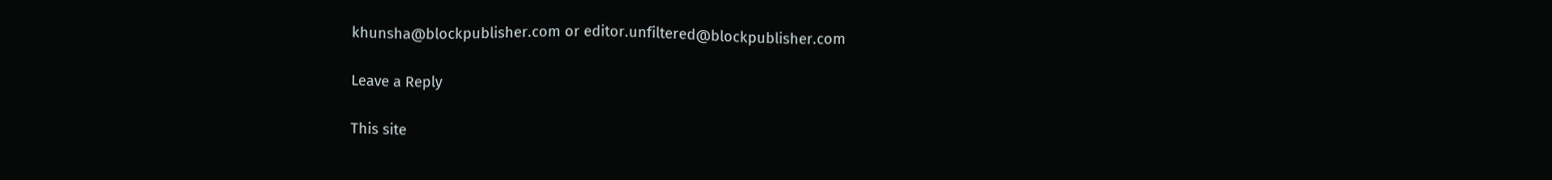khunsha@blockpublisher.com or editor.unfiltered@blockpublisher.com

Leave a Reply

This site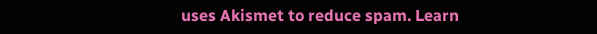uses Akismet to reduce spam. Learn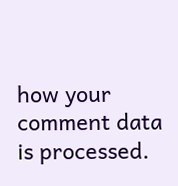how your comment data is processed.